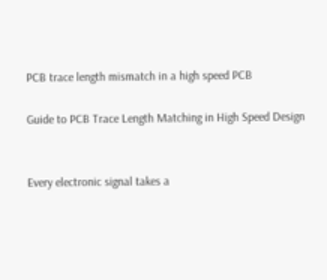PCB trace length mismatch in a high speed PCB

Guide to PCB Trace Length Matching in High Speed Design


Every electronic signal takes a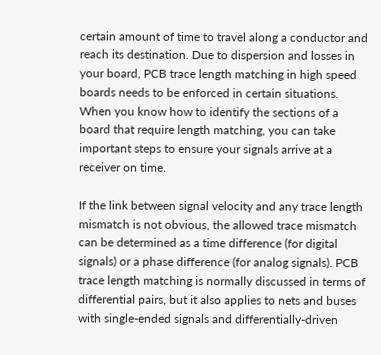certain amount of time to travel along a conductor and reach its destination. Due to dispersion and losses in your board, PCB trace length matching in high speed boards needs to be enforced in certain situations. When you know how to identify the sections of a board that require length matching, you can take important steps to ensure your signals arrive at a receiver on time.

If the link between signal velocity and any trace length mismatch is not obvious, the allowed trace mismatch can be determined as a time difference (for digital signals) or a phase difference (for analog signals). PCB trace length matching is normally discussed in terms of differential pairs, but it also applies to nets and buses with single-ended signals and differentially-driven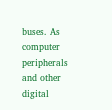buses. As computer peripherals and other digital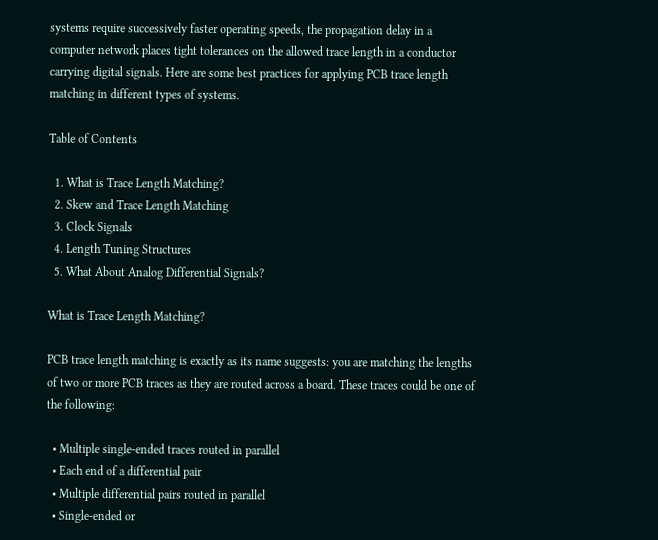systems require successively faster operating speeds, the propagation delay in a computer network places tight tolerances on the allowed trace length in a conductor carrying digital signals. Here are some best practices for applying PCB trace length matching in different types of systems.

Table of Contents

  1. What is Trace Length Matching?
  2. Skew and Trace Length Matching
  3. Clock Signals
  4. Length Tuning Structures
  5. What About Analog Differential Signals?

What is Trace Length Matching?

PCB trace length matching is exactly as its name suggests: you are matching the lengths of two or more PCB traces as they are routed across a board. These traces could be one of the following:

  • Multiple single-ended traces routed in parallel
  • Each end of a differential pair
  • Multiple differential pairs routed in parallel
  • Single-ended or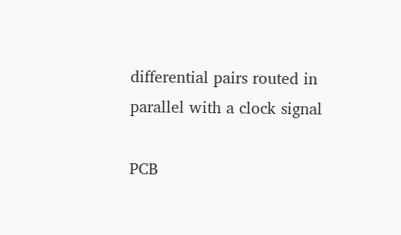differential pairs routed in parallel with a clock signal

PCB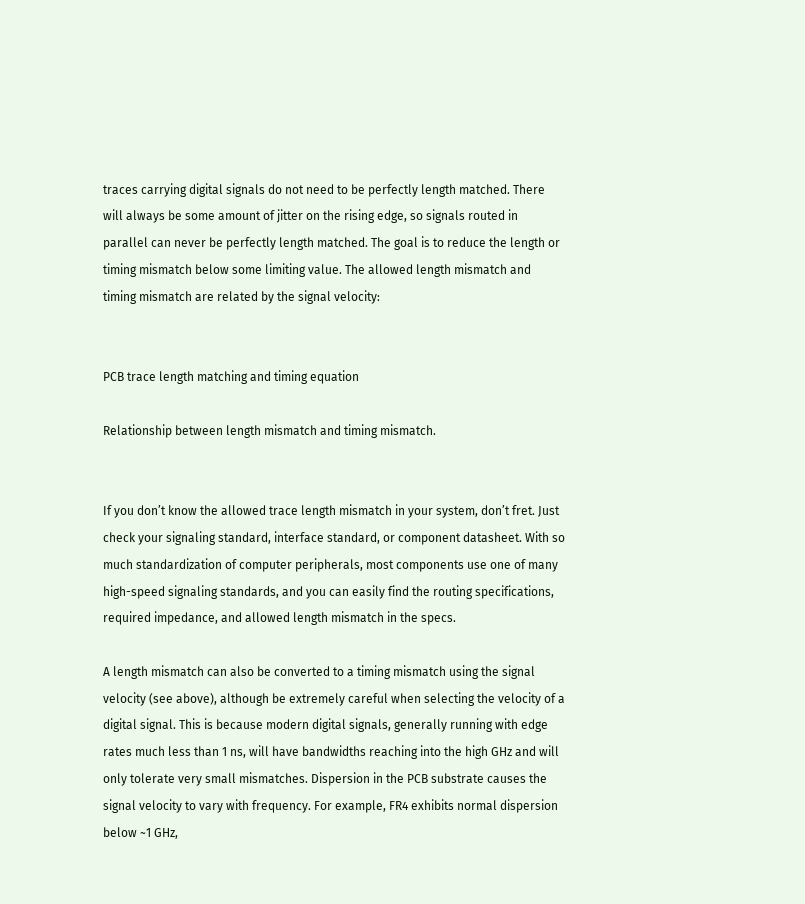traces carrying digital signals do not need to be perfectly length matched. There will always be some amount of jitter on the rising edge, so signals routed in parallel can never be perfectly length matched. The goal is to reduce the length or timing mismatch below some limiting value. The allowed length mismatch and timing mismatch are related by the signal velocity:


PCB trace length matching and timing equation

Relationship between length mismatch and timing mismatch.


If you don’t know the allowed trace length mismatch in your system, don’t fret. Just check your signaling standard, interface standard, or component datasheet. With so much standardization of computer peripherals, most components use one of many high-speed signaling standards, and you can easily find the routing specifications, required impedance, and allowed length mismatch in the specs.

A length mismatch can also be converted to a timing mismatch using the signal velocity (see above), although be extremely careful when selecting the velocity of a digital signal. This is because modern digital signals, generally running with edge rates much less than 1 ns, will have bandwidths reaching into the high GHz and will only tolerate very small mismatches. Dispersion in the PCB substrate causes the signal velocity to vary with frequency. For example, FR4 exhibits normal dispersion below ~1 GHz,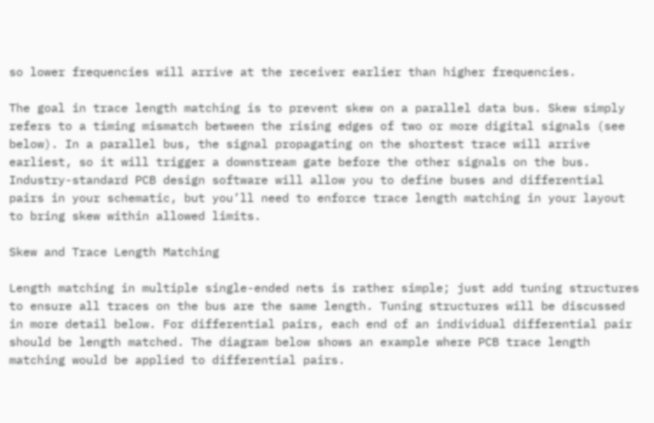so lower frequencies will arrive at the receiver earlier than higher frequencies.

The goal in trace length matching is to prevent skew on a parallel data bus. Skew simply refers to a timing mismatch between the rising edges of two or more digital signals (see below). In a parallel bus, the signal propagating on the shortest trace will arrive earliest, so it will trigger a downstream gate before the other signals on the bus. Industry-standard PCB design software will allow you to define buses and differential pairs in your schematic, but you’ll need to enforce trace length matching in your layout to bring skew within allowed limits.

Skew and Trace Length Matching

Length matching in multiple single-ended nets is rather simple; just add tuning structures to ensure all traces on the bus are the same length. Tuning structures will be discussed in more detail below. For differential pairs, each end of an individual differential pair should be length matched. The diagram below shows an example where PCB trace length matching would be applied to differential pairs.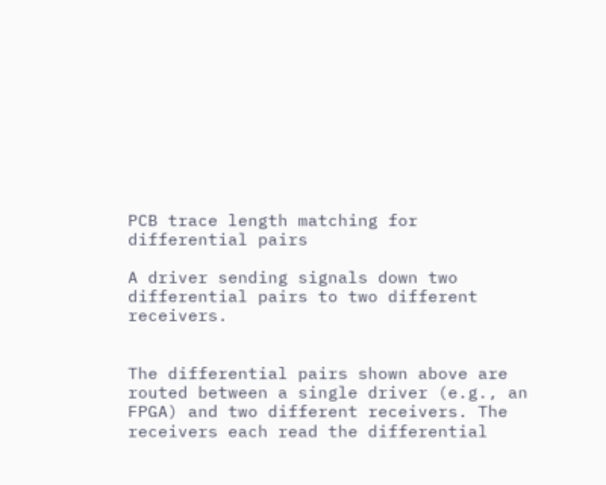PCB trace length matching for differential pairs

A driver sending signals down two differential pairs to two different receivers.


The differential pairs shown above are routed between a single driver (e.g., an FPGA) and two different receivers. The receivers each read the differential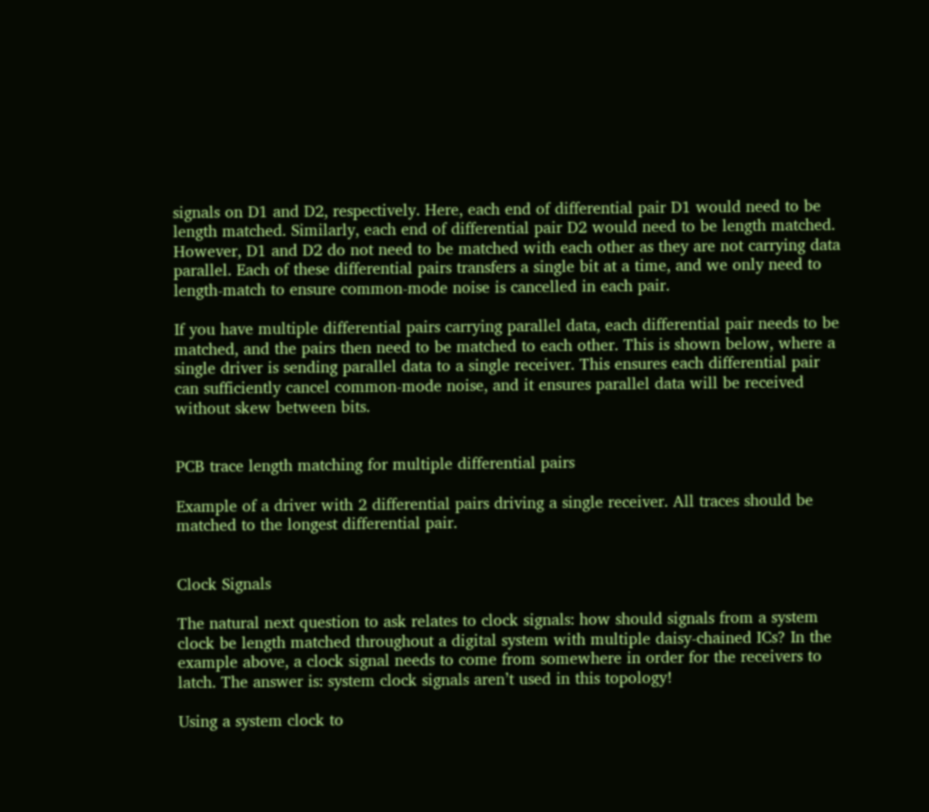signals on D1 and D2, respectively. Here, each end of differential pair D1 would need to be length matched. Similarly, each end of differential pair D2 would need to be length matched. However, D1 and D2 do not need to be matched with each other as they are not carrying data parallel. Each of these differential pairs transfers a single bit at a time, and we only need to length-match to ensure common-mode noise is cancelled in each pair.

If you have multiple differential pairs carrying parallel data, each differential pair needs to be matched, and the pairs then need to be matched to each other. This is shown below, where a single driver is sending parallel data to a single receiver. This ensures each differential pair can sufficiently cancel common-mode noise, and it ensures parallel data will be received without skew between bits.


PCB trace length matching for multiple differential pairs

Example of a driver with 2 differential pairs driving a single receiver. All traces should be matched to the longest differential pair.


Clock Signals

The natural next question to ask relates to clock signals: how should signals from a system clock be length matched throughout a digital system with multiple daisy-chained ICs? In the example above, a clock signal needs to come from somewhere in order for the receivers to latch. The answer is: system clock signals aren’t used in this topology!

Using a system clock to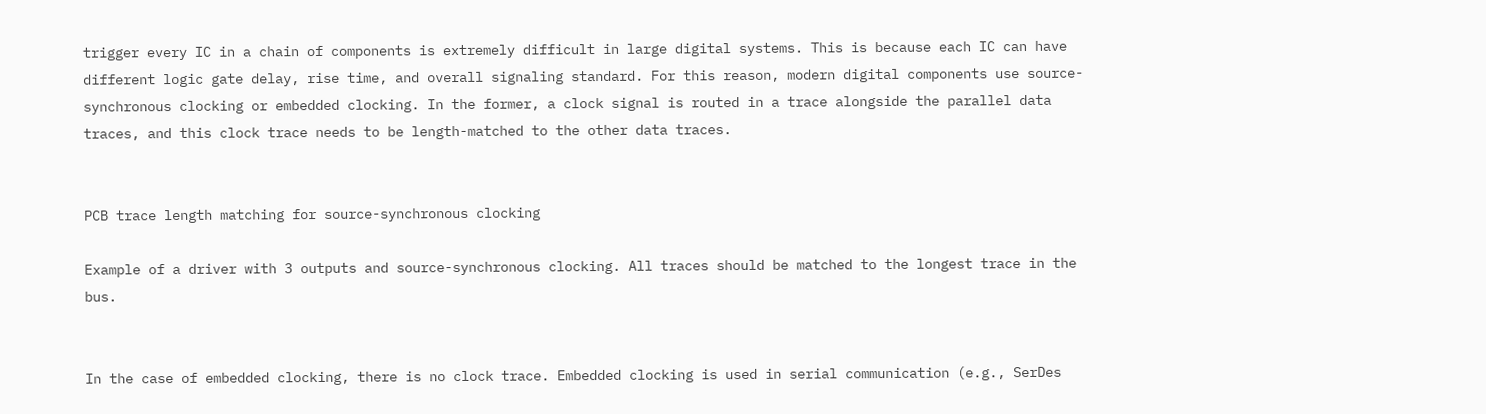trigger every IC in a chain of components is extremely difficult in large digital systems. This is because each IC can have different logic gate delay, rise time, and overall signaling standard. For this reason, modern digital components use source-synchronous clocking or embedded clocking. In the former, a clock signal is routed in a trace alongside the parallel data traces, and this clock trace needs to be length-matched to the other data traces.


PCB trace length matching for source-synchronous clocking

Example of a driver with 3 outputs and source-synchronous clocking. All traces should be matched to the longest trace in the bus.


In the case of embedded clocking, there is no clock trace. Embedded clocking is used in serial communication (e.g., SerDes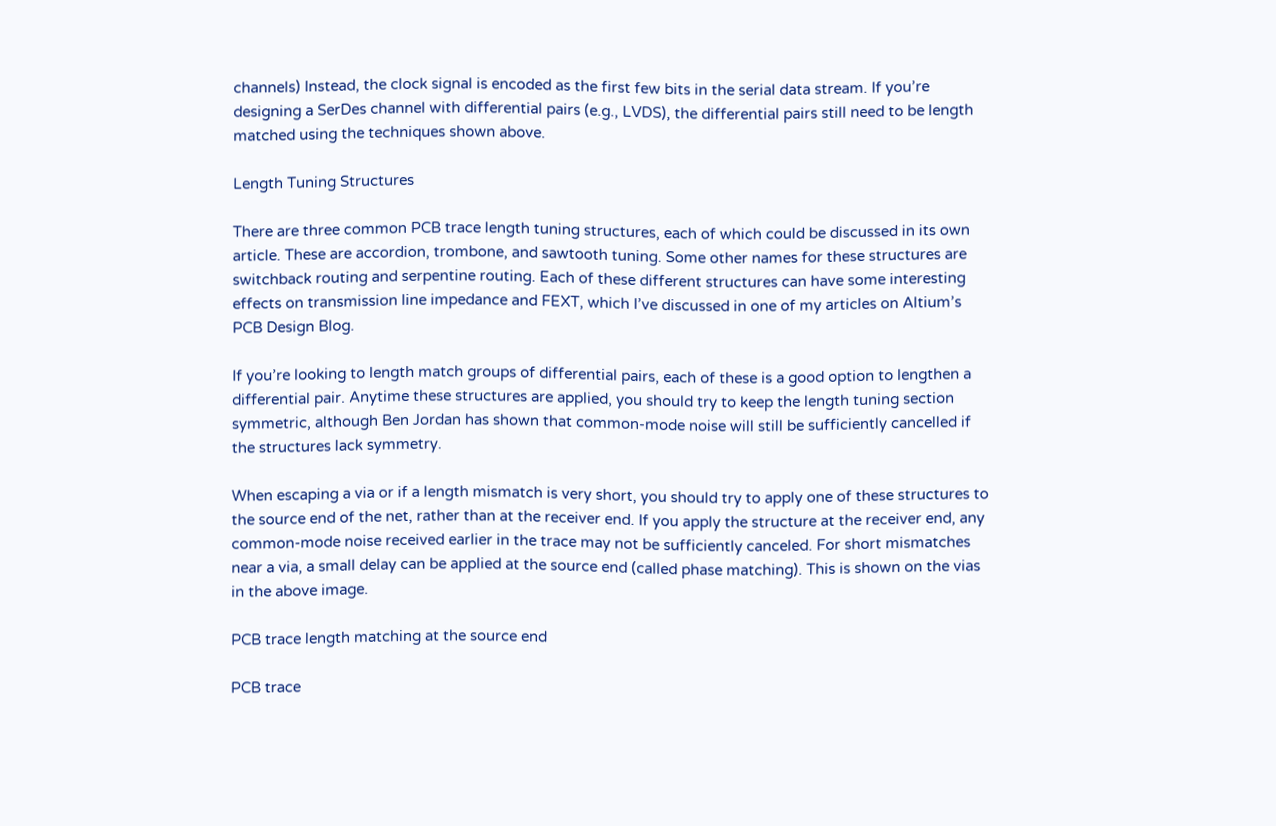channels) Instead, the clock signal is encoded as the first few bits in the serial data stream. If you’re designing a SerDes channel with differential pairs (e.g., LVDS), the differential pairs still need to be length matched using the techniques shown above.

Length Tuning Structures

There are three common PCB trace length tuning structures, each of which could be discussed in its own article. These are accordion, trombone, and sawtooth tuning. Some other names for these structures are switchback routing and serpentine routing. Each of these different structures can have some interesting effects on transmission line impedance and FEXT, which I’ve discussed in one of my articles on Altium’s PCB Design Blog.

If you’re looking to length match groups of differential pairs, each of these is a good option to lengthen a differential pair. Anytime these structures are applied, you should try to keep the length tuning section symmetric, although Ben Jordan has shown that common-mode noise will still be sufficiently cancelled if the structures lack symmetry.

When escaping a via or if a length mismatch is very short, you should try to apply one of these structures to the source end of the net, rather than at the receiver end. If you apply the structure at the receiver end, any common-mode noise received earlier in the trace may not be sufficiently canceled. For short mismatches near a via, a small delay can be applied at the source end (called phase matching). This is shown on the vias in the above image.

PCB trace length matching at the source end

PCB trace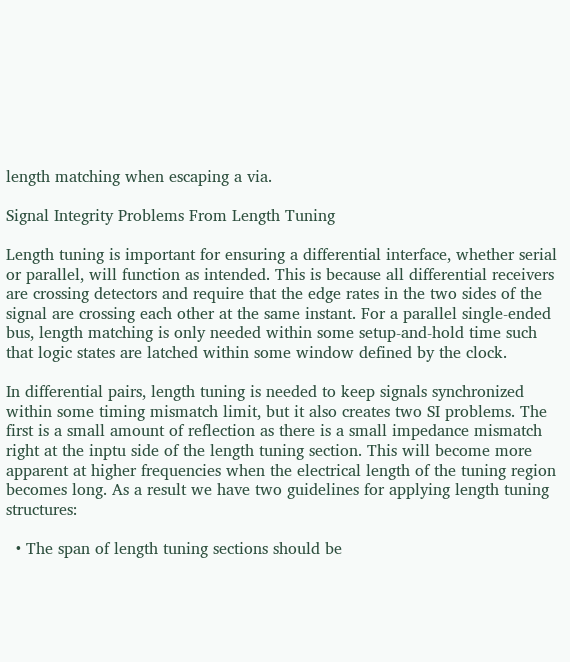length matching when escaping a via.

Signal Integrity Problems From Length Tuning

Length tuning is important for ensuring a differential interface, whether serial or parallel, will function as intended. This is because all differential receivers are crossing detectors and require that the edge rates in the two sides of the signal are crossing each other at the same instant. For a parallel single-ended bus, length matching is only needed within some setup-and-hold time such that logic states are latched within some window defined by the clock.

In differential pairs, length tuning is needed to keep signals synchronized within some timing mismatch limit, but it also creates two SI problems. The first is a small amount of reflection as there is a small impedance mismatch right at the inptu side of the length tuning section. This will become more apparent at higher frequencies when the electrical length of the tuning region becomes long. As a result we have two guidelines for applying length tuning structures:

  • The span of length tuning sections should be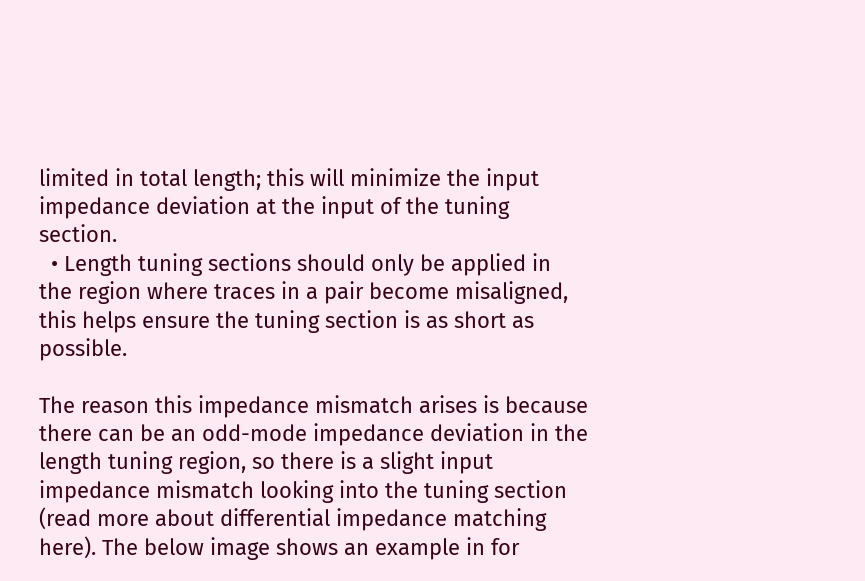limited in total length; this will minimize the input impedance deviation at the input of the tuning section.
  • Length tuning sections should only be applied in the region where traces in a pair become misaligned, this helps ensure the tuning section is as short as possible.

The reason this impedance mismatch arises is because there can be an odd-mode impedance deviation in the length tuning region, so there is a slight input impedance mismatch looking into the tuning section (read more about differential impedance matching here). The below image shows an example in for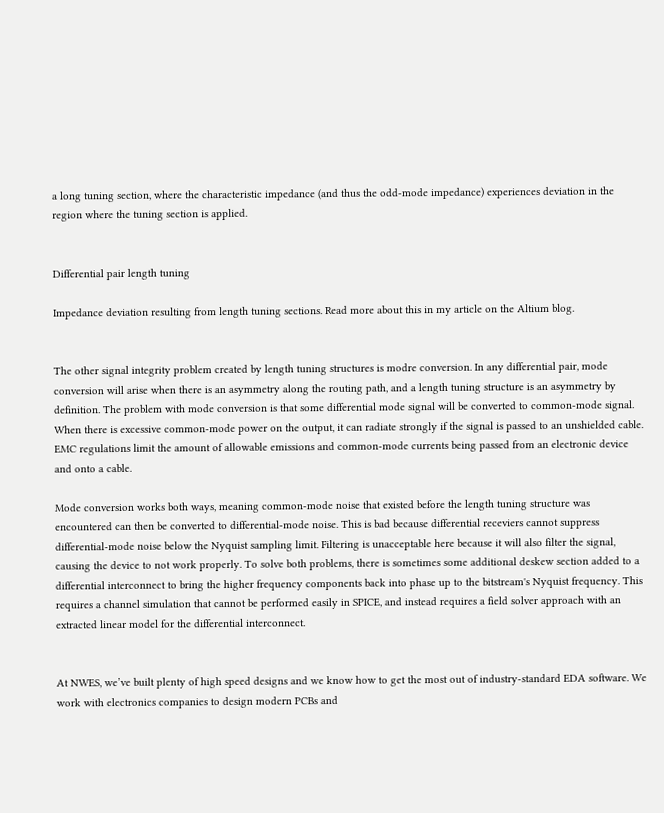a long tuning section, where the characteristic impedance (and thus the odd-mode impedance) experiences deviation in the region where the tuning section is applied.


Differential pair length tuning

Impedance deviation resulting from length tuning sections. Read more about this in my article on the Altium blog.


The other signal integrity problem created by length tuning structures is modre conversion. In any differential pair, mode conversion will arise when there is an asymmetry along the routing path, and a length tuning structure is an asymmetry by definition. The problem with mode conversion is that some differential mode signal will be converted to common-mode signal. When there is excessive common-mode power on the output, it can radiate strongly if the signal is passed to an unshielded cable. EMC regulations limit the amount of allowable emissions and common-mode currents being passed from an electronic device and onto a cable.

Mode conversion works both ways, meaning common-mode noise that existed before the length tuning structure was encountered can then be converted to differential-mode noise. This is bad because differential receviers cannot suppress differential-mode noise below the Nyquist sampling limit. Filtering is unacceptable here because it will also filter the signal, causing the device to not work properly. To solve both problems, there is sometimes some additional deskew section added to a differential interconnect to bring the higher frequency components back into phase up to the bitstream's Nyquist frequency. This requires a channel simulation that cannot be performed easily in SPICE, and instead requires a field solver approach with an extracted linear model for the differential interconnect.


At NWES, we’ve built plenty of high speed designs and we know how to get the most out of industry-standard EDA software. We work with electronics companies to design modern PCBs and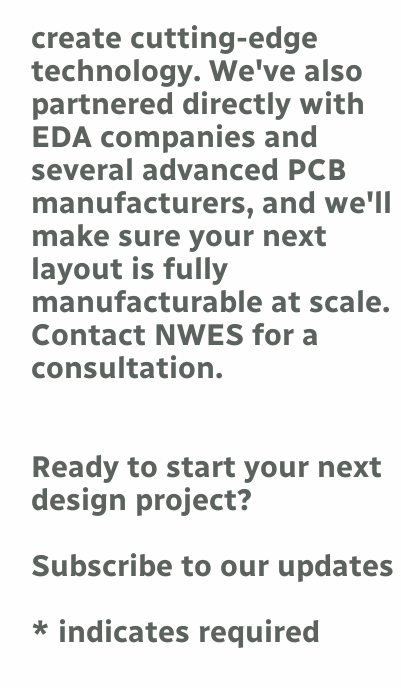create cutting-edge technology. We've also partnered directly with EDA companies and several advanced PCB manufacturers, and we'll make sure your next layout is fully manufacturable at scale. Contact NWES for a consultation.


Ready to start your next design project?

Subscribe to our updates

* indicates required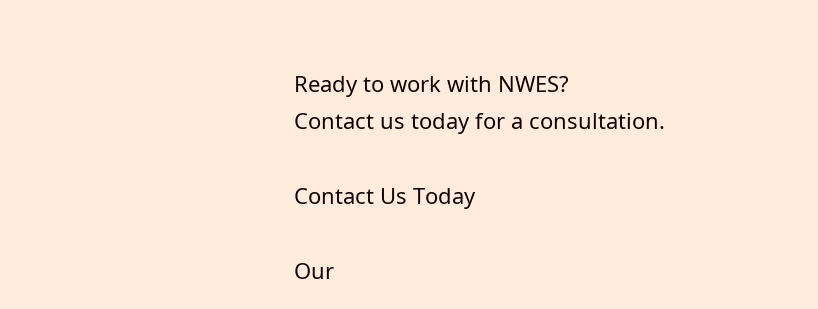Ready to work with NWES?
Contact us today for a consultation.

Contact Us Today

Our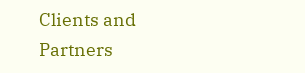Clients and Partners